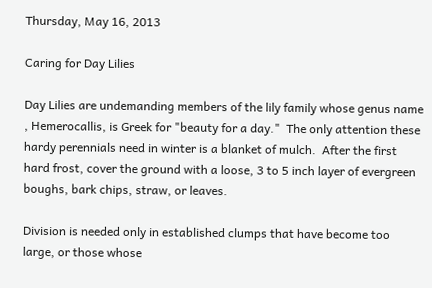Thursday, May 16, 2013

Caring for Day Lilies

Day Lilies are undemanding members of the lily family whose genus name , Hemerocallis, is Greek for "beauty for a day."  The only attention these hardy perennials need in winter is a blanket of mulch.  After the first hard frost, cover the ground with a loose, 3 to 5 inch layer of evergreen boughs, bark chips, straw, or leaves.

Division is needed only in established clumps that have become too large, or those whose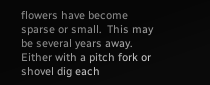flowers have become sparse or small.  This may be several years away.  Either with a pitch fork or shovel dig each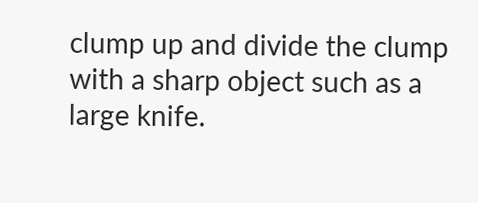clump up and divide the clump with a sharp object such as a large knife.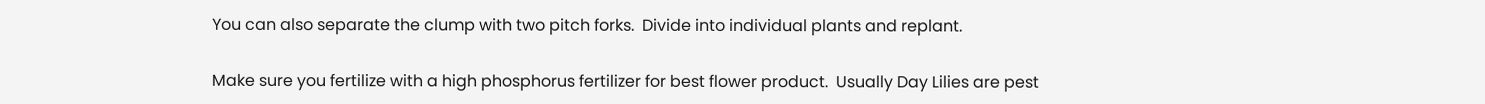You can also separate the clump with two pitch forks.  Divide into individual plants and replant.

Make sure you fertilize with a high phosphorus fertilizer for best flower product.  Usually Day Lilies are pest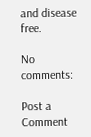and disease free.

No comments:

Post a Comment